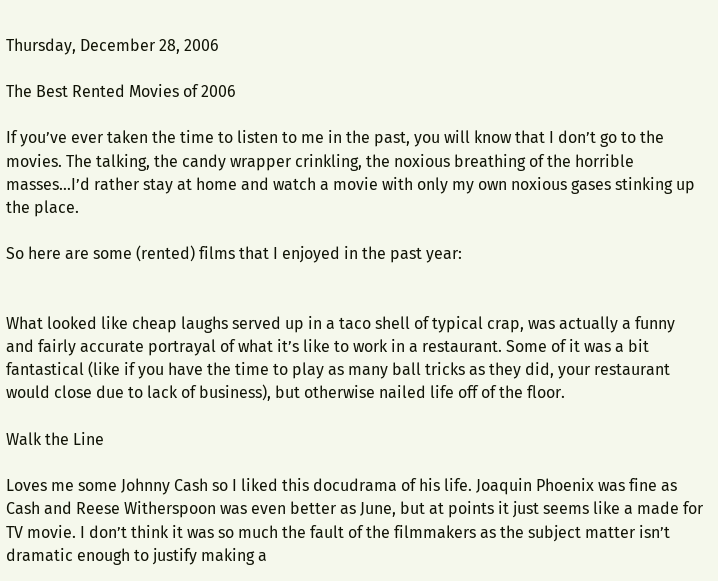Thursday, December 28, 2006

The Best Rented Movies of 2006

If you’ve ever taken the time to listen to me in the past, you will know that I don’t go to the movies. The talking, the candy wrapper crinkling, the noxious breathing of the horrible masses…I’d rather stay at home and watch a movie with only my own noxious gases stinking up the place.

So here are some (rented) films that I enjoyed in the past year:


What looked like cheap laughs served up in a taco shell of typical crap, was actually a funny and fairly accurate portrayal of what it’s like to work in a restaurant. Some of it was a bit fantastical (like if you have the time to play as many ball tricks as they did, your restaurant would close due to lack of business), but otherwise nailed life off of the floor.

Walk the Line

Loves me some Johnny Cash so I liked this docudrama of his life. Joaquin Phoenix was fine as Cash and Reese Witherspoon was even better as June, but at points it just seems like a made for TV movie. I don’t think it was so much the fault of the filmmakers as the subject matter isn’t dramatic enough to justify making a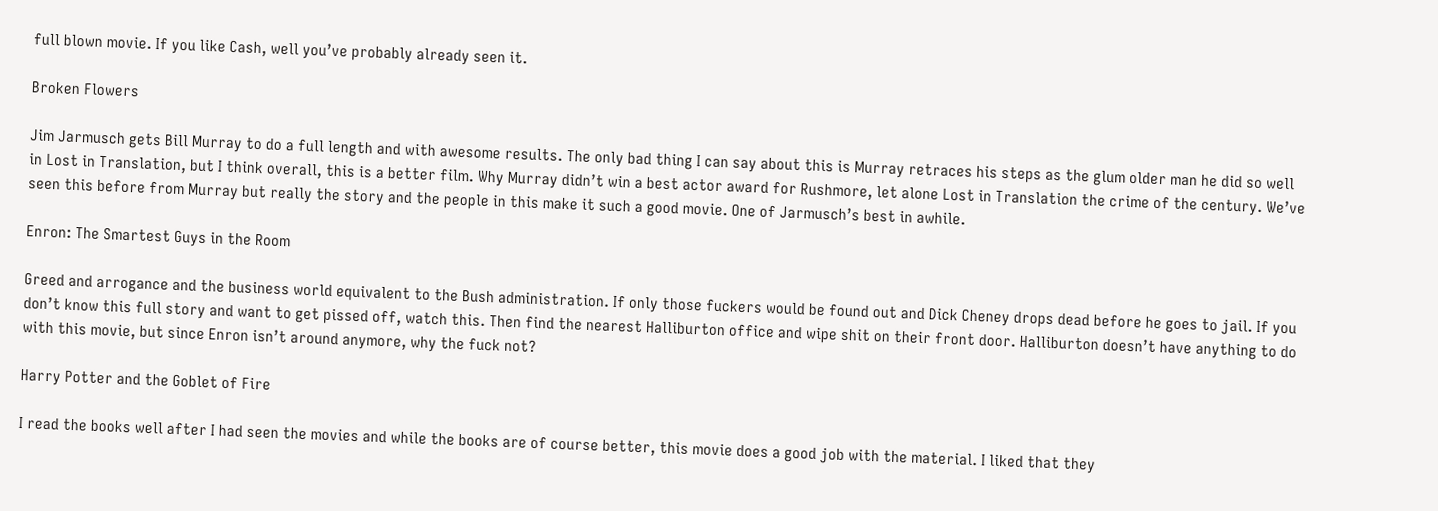full blown movie. If you like Cash, well you’ve probably already seen it.

Broken Flowers

Jim Jarmusch gets Bill Murray to do a full length and with awesome results. The only bad thing I can say about this is Murray retraces his steps as the glum older man he did so well in Lost in Translation, but I think overall, this is a better film. Why Murray didn’t win a best actor award for Rushmore, let alone Lost in Translation the crime of the century. We’ve seen this before from Murray but really the story and the people in this make it such a good movie. One of Jarmusch’s best in awhile.

Enron: The Smartest Guys in the Room

Greed and arrogance and the business world equivalent to the Bush administration. If only those fuckers would be found out and Dick Cheney drops dead before he goes to jail. If you don’t know this full story and want to get pissed off, watch this. Then find the nearest Halliburton office and wipe shit on their front door. Halliburton doesn’t have anything to do with this movie, but since Enron isn’t around anymore, why the fuck not?

Harry Potter and the Goblet of Fire

I read the books well after I had seen the movies and while the books are of course better, this movie does a good job with the material. I liked that they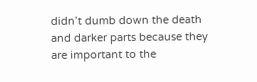didn’t dumb down the death and darker parts because they are important to the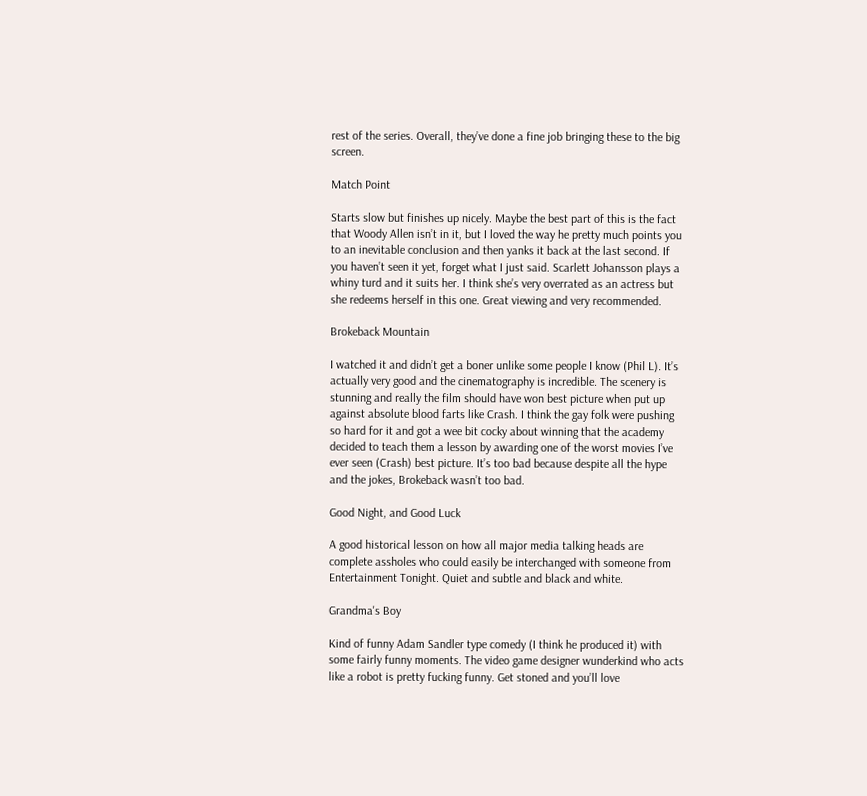rest of the series. Overall, they’ve done a fine job bringing these to the big screen.

Match Point

Starts slow but finishes up nicely. Maybe the best part of this is the fact that Woody Allen isn’t in it, but I loved the way he pretty much points you to an inevitable conclusion and then yanks it back at the last second. If you haven’t seen it yet, forget what I just said. Scarlett Johansson plays a whiny turd and it suits her. I think she’s very overrated as an actress but she redeems herself in this one. Great viewing and very recommended.

Brokeback Mountain

I watched it and didn’t get a boner unlike some people I know (Phil L). It’s actually very good and the cinematography is incredible. The scenery is stunning and really the film should have won best picture when put up against absolute blood farts like Crash. I think the gay folk were pushing so hard for it and got a wee bit cocky about winning that the academy decided to teach them a lesson by awarding one of the worst movies I’ve ever seen (Crash) best picture. It’s too bad because despite all the hype and the jokes, Brokeback wasn’t too bad.

Good Night, and Good Luck

A good historical lesson on how all major media talking heads are complete assholes who could easily be interchanged with someone from Entertainment Tonight. Quiet and subtle and black and white.

Grandma's Boy

Kind of funny Adam Sandler type comedy (I think he produced it) with some fairly funny moments. The video game designer wunderkind who acts like a robot is pretty fucking funny. Get stoned and you’ll love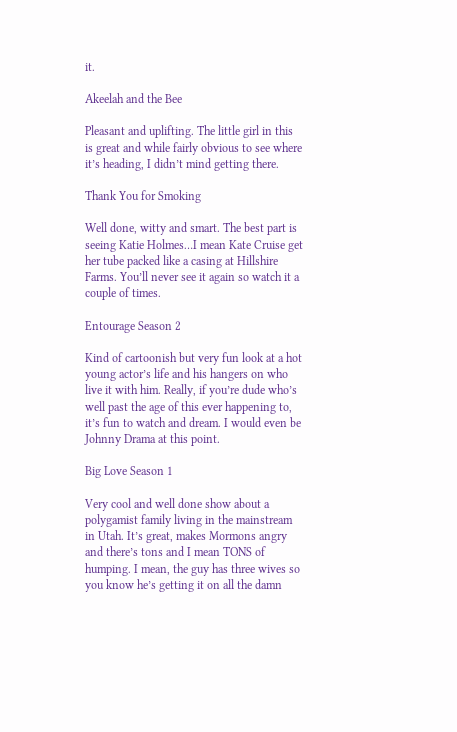it.

Akeelah and the Bee

Pleasant and uplifting. The little girl in this is great and while fairly obvious to see where it’s heading, I didn’t mind getting there.

Thank You for Smoking

Well done, witty and smart. The best part is seeing Katie Holmes…I mean Kate Cruise get her tube packed like a casing at Hillshire Farms. You’ll never see it again so watch it a couple of times.

Entourage Season 2

Kind of cartoonish but very fun look at a hot young actor’s life and his hangers on who live it with him. Really, if you’re dude who’s well past the age of this ever happening to, it’s fun to watch and dream. I would even be Johnny Drama at this point.

Big Love Season 1

Very cool and well done show about a polygamist family living in the mainstream in Utah. It’s great, makes Mormons angry and there’s tons and I mean TONS of humping. I mean, the guy has three wives so you know he’s getting it on all the damn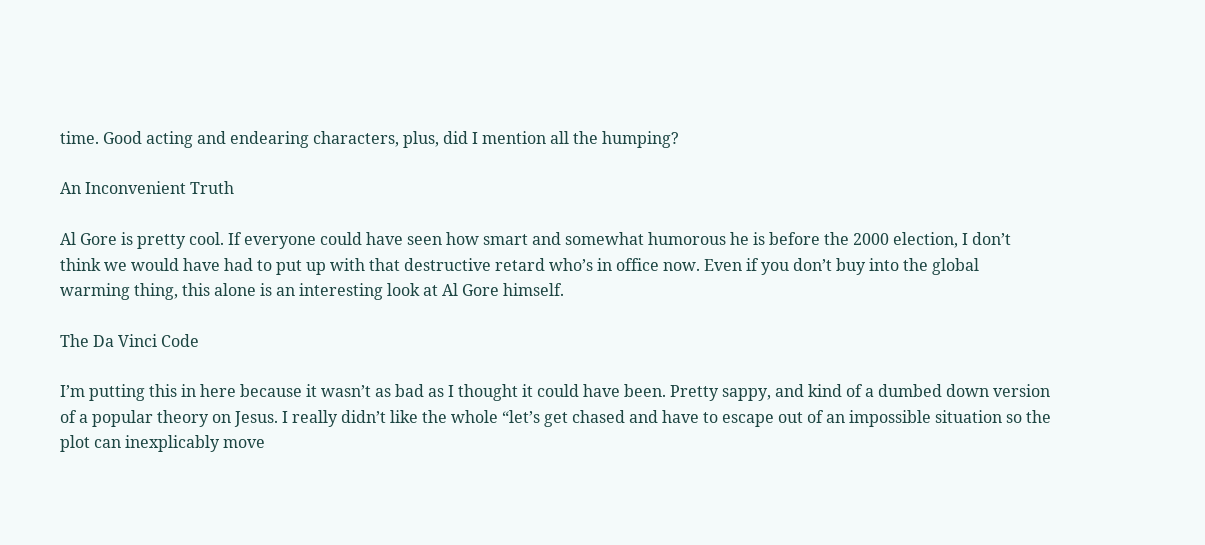time. Good acting and endearing characters, plus, did I mention all the humping?

An Inconvenient Truth

Al Gore is pretty cool. If everyone could have seen how smart and somewhat humorous he is before the 2000 election, I don’t think we would have had to put up with that destructive retard who’s in office now. Even if you don’t buy into the global warming thing, this alone is an interesting look at Al Gore himself.

The Da Vinci Code

I’m putting this in here because it wasn’t as bad as I thought it could have been. Pretty sappy, and kind of a dumbed down version of a popular theory on Jesus. I really didn’t like the whole “let’s get chased and have to escape out of an impossible situation so the plot can inexplicably move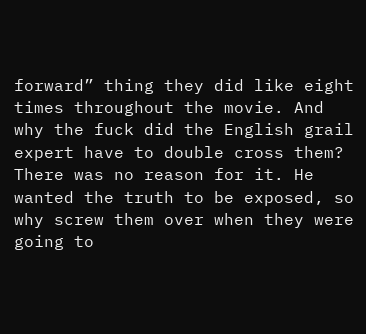forward” thing they did like eight times throughout the movie. And why the fuck did the English grail expert have to double cross them? There was no reason for it. He wanted the truth to be exposed, so why screw them over when they were going to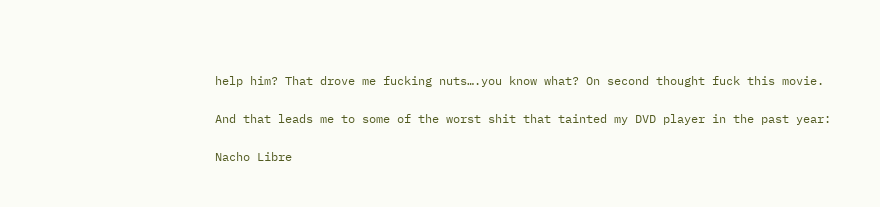help him? That drove me fucking nuts….you know what? On second thought fuck this movie.

And that leads me to some of the worst shit that tainted my DVD player in the past year:

Nacho Libre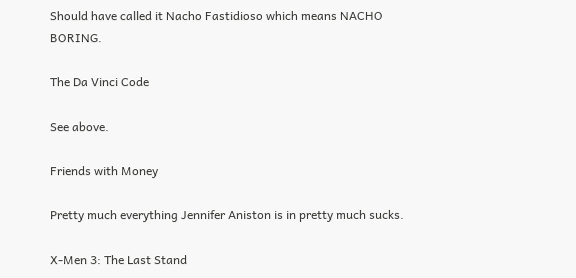Should have called it Nacho Fastidioso which means NACHO BORING.

The Da Vinci Code

See above.

Friends with Money

Pretty much everything Jennifer Aniston is in pretty much sucks.

X-Men 3: The Last Stand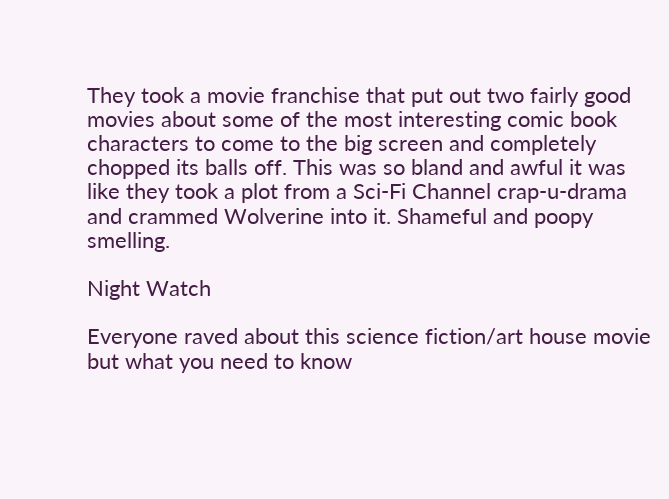They took a movie franchise that put out two fairly good movies about some of the most interesting comic book characters to come to the big screen and completely chopped its balls off. This was so bland and awful it was like they took a plot from a Sci-Fi Channel crap-u-drama and crammed Wolverine into it. Shameful and poopy smelling.

Night Watch

Everyone raved about this science fiction/art house movie but what you need to know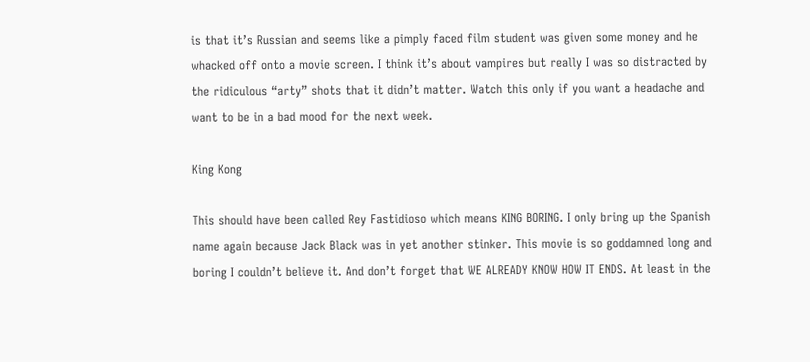is that it’s Russian and seems like a pimply faced film student was given some money and he whacked off onto a movie screen. I think it’s about vampires but really I was so distracted by the ridiculous “arty” shots that it didn’t matter. Watch this only if you want a headache and want to be in a bad mood for the next week.

King Kong

This should have been called Rey Fastidioso which means KING BORING. I only bring up the Spanish name again because Jack Black was in yet another stinker. This movie is so goddamned long and boring I couldn’t believe it. And don’t forget that WE ALREADY KNOW HOW IT ENDS. At least in the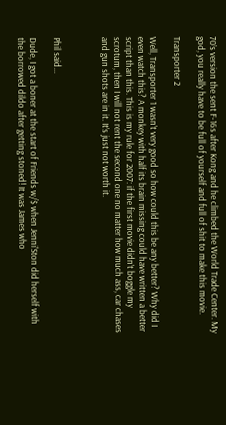70’s version the sent F-16s after Kong and he climbed the World Trade Center. My god, you really have to be full of yourself and full of shit to make this movie.

Transporter 2

Well, Transporter 1 wasn’t very good so how could this be any better? Why did I even watch this? A monkey with half its brain missing could have written a better script than this. This is my rule for 2007: if the first movie didn’t boggle my scrotum, then I will not rent the second one no matter how much ass, car chases and gun shots are in it. It’s just not worth it.



Phil said...

Dude, I got a boner at the start of Friends w/$ when Jenni'Ston did herself with the borrowed dildo after getting stoned! It was James who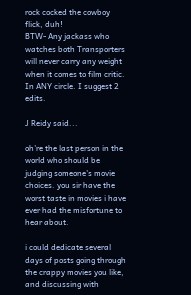rock cocked the cowboy flick, duh!
BTW- Any jackass who watches both Transporters will never carry any weight when it comes to film critic. In ANY circle. I suggest 2 edits.

J Reidy said...

oh're the last person in the world who should be judging someone's movie choices. you sir have the worst taste in movies i have ever had the misfortune to hear about.

i could dedicate several days of posts going through the crappy movies you like, and discussing with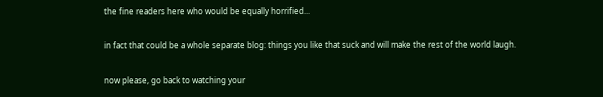the fine readers here who would be equally horrified...

in fact that could be a whole separate blog: things you like that suck and will make the rest of the world laugh.

now please, go back to watching your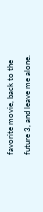favorite movie, back to the future 3, and leave me alone.